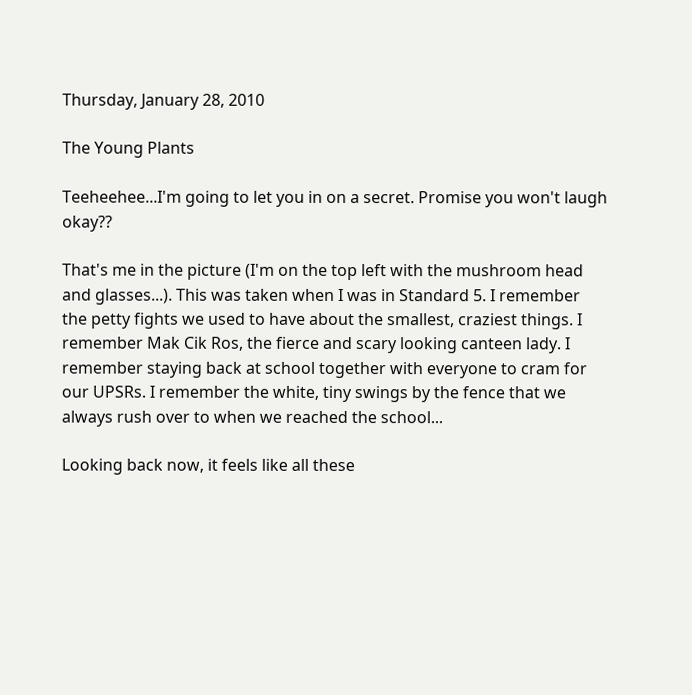Thursday, January 28, 2010

The Young Plants

Teeheehee...I'm going to let you in on a secret. Promise you won't laugh okay??

That's me in the picture (I'm on the top left with the mushroom head and glasses...). This was taken when I was in Standard 5. I remember the petty fights we used to have about the smallest, craziest things. I remember Mak Cik Ros, the fierce and scary looking canteen lady. I remember staying back at school together with everyone to cram for our UPSRs. I remember the white, tiny swings by the fence that we always rush over to when we reached the school...

Looking back now, it feels like all these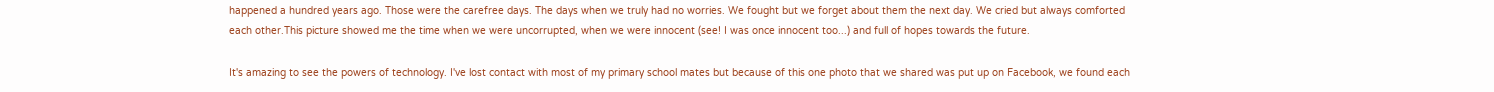happened a hundred years ago. Those were the carefree days. The days when we truly had no worries. We fought but we forget about them the next day. We cried but always comforted each other.This picture showed me the time when we were uncorrupted, when we were innocent (see! I was once innocent too...) and full of hopes towards the future.

It's amazing to see the powers of technology. I've lost contact with most of my primary school mates but because of this one photo that we shared was put up on Facebook, we found each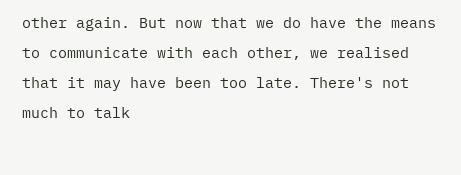other again. But now that we do have the means to communicate with each other, we realised that it may have been too late. There's not much to talk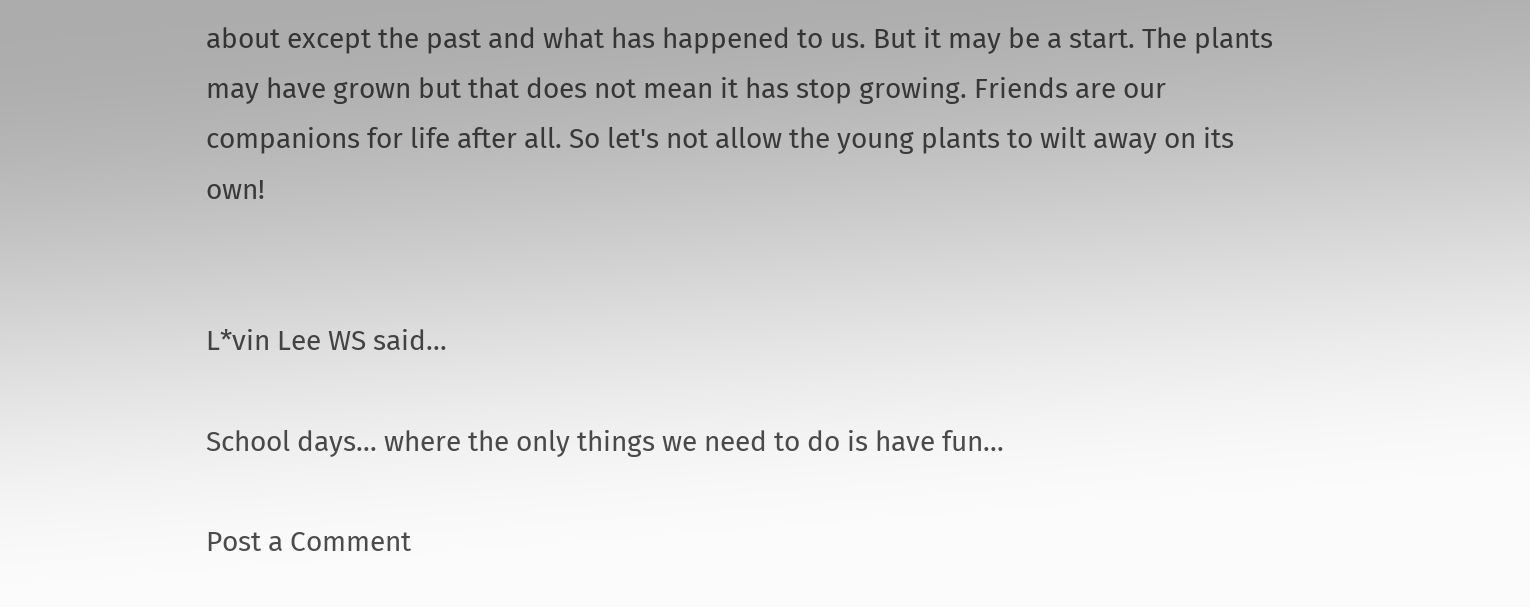about except the past and what has happened to us. But it may be a start. The plants may have grown but that does not mean it has stop growing. Friends are our companions for life after all. So let's not allow the young plants to wilt away on its own!


L*vin Lee WS said...

School days... where the only things we need to do is have fun...

Post a Comment